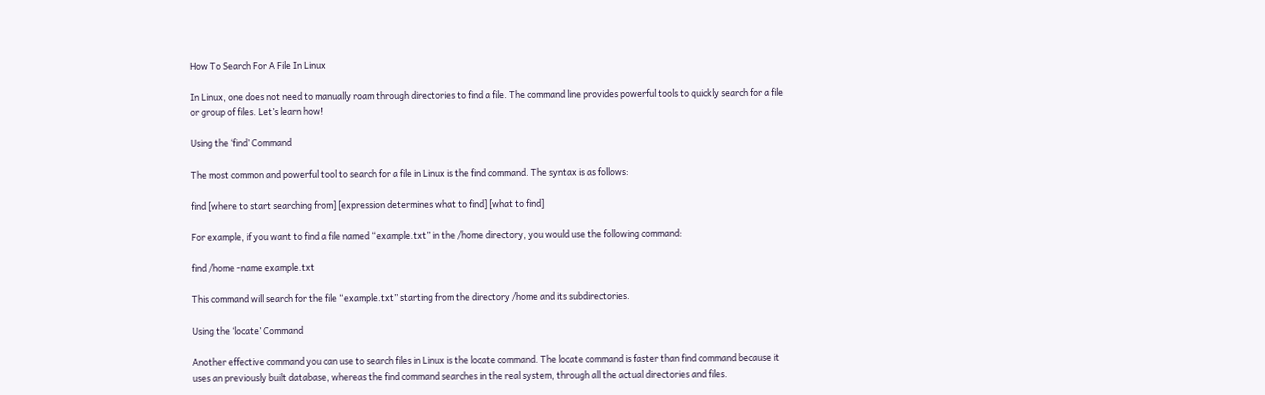How To Search For A File In Linux

In Linux, one does not need to manually roam through directories to find a file. The command line provides powerful tools to quickly search for a file or group of files. Let’s learn how!

Using the ‘find’ Command

The most common and powerful tool to search for a file in Linux is the find command. The syntax is as follows:

find [where to start searching from] [expression determines what to find] [what to find]

For example, if you want to find a file named “example.txt” in the /home directory, you would use the following command:

find /home -name example.txt

This command will search for the file “example.txt” starting from the directory /home and its subdirectories.

Using the ‘locate’ Command

Another effective command you can use to search files in Linux is the locate command. The locate command is faster than find command because it uses an previously built database, whereas the find command searches in the real system, through all the actual directories and files.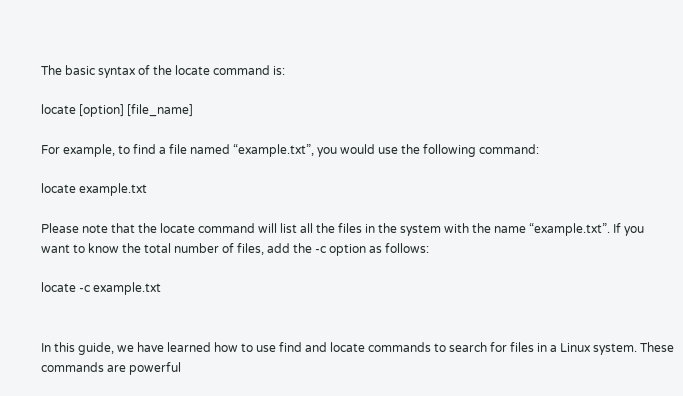The basic syntax of the locate command is:

locate [option] [file_name]

For example, to find a file named “example.txt”, you would use the following command:

locate example.txt

Please note that the locate command will list all the files in the system with the name “example.txt”. If you want to know the total number of files, add the -c option as follows:

locate -c example.txt


In this guide, we have learned how to use find and locate commands to search for files in a Linux system. These commands are powerful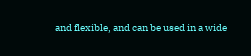and flexible, and can be used in a wide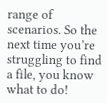range of scenarios. So the next time you’re struggling to find a file, you know what to do!